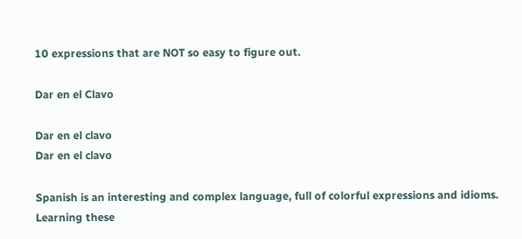10 expressions that are NOT so easy to figure out.

Dar en el Clavo

Dar en el clavo
Dar en el clavo

Spanish is an interesting and complex language, full of colorful expressions and idioms. Learning these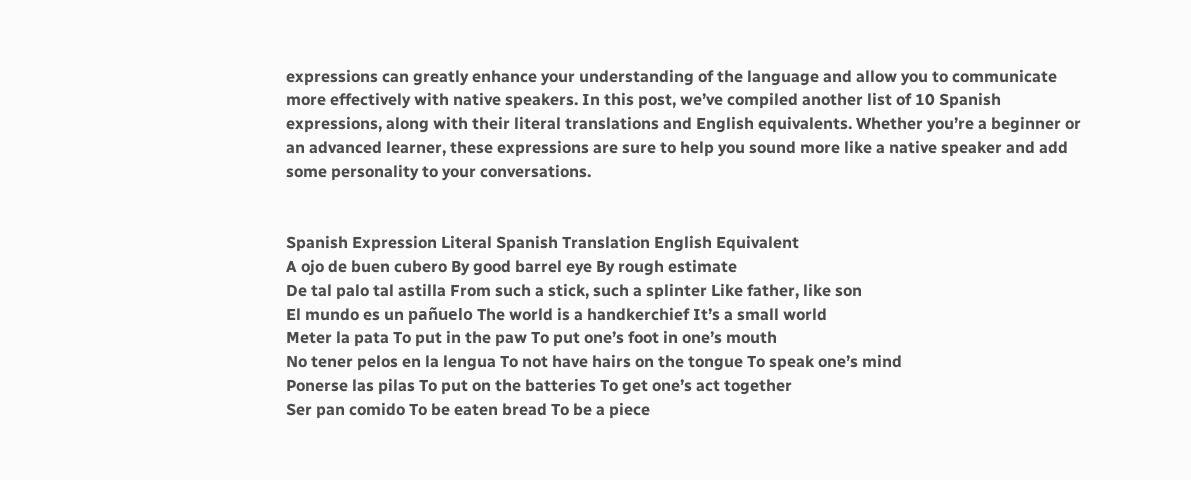expressions can greatly enhance your understanding of the language and allow you to communicate more effectively with native speakers. In this post, we’ve compiled another list of 10 Spanish expressions, along with their literal translations and English equivalents. Whether you’re a beginner or an advanced learner, these expressions are sure to help you sound more like a native speaker and add some personality to your conversations.


Spanish Expression Literal Spanish Translation English Equivalent
A ojo de buen cubero By good barrel eye By rough estimate
De tal palo tal astilla From such a stick, such a splinter Like father, like son
El mundo es un pañuelo The world is a handkerchief It’s a small world
Meter la pata To put in the paw To put one’s foot in one’s mouth
No tener pelos en la lengua To not have hairs on the tongue To speak one’s mind
Ponerse las pilas To put on the batteries To get one’s act together
Ser pan comido To be eaten bread To be a piece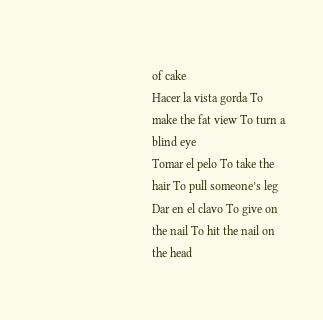of cake
Hacer la vista gorda To make the fat view To turn a blind eye
Tomar el pelo To take the hair To pull someone’s leg
Dar en el clavo To give on the nail To hit the nail on the head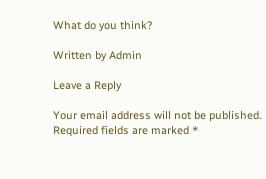What do you think?

Written by Admin

Leave a Reply

Your email address will not be published. Required fields are marked *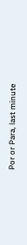Por or Para, last minute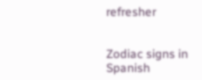refresher


Zodiac signs in Spanish